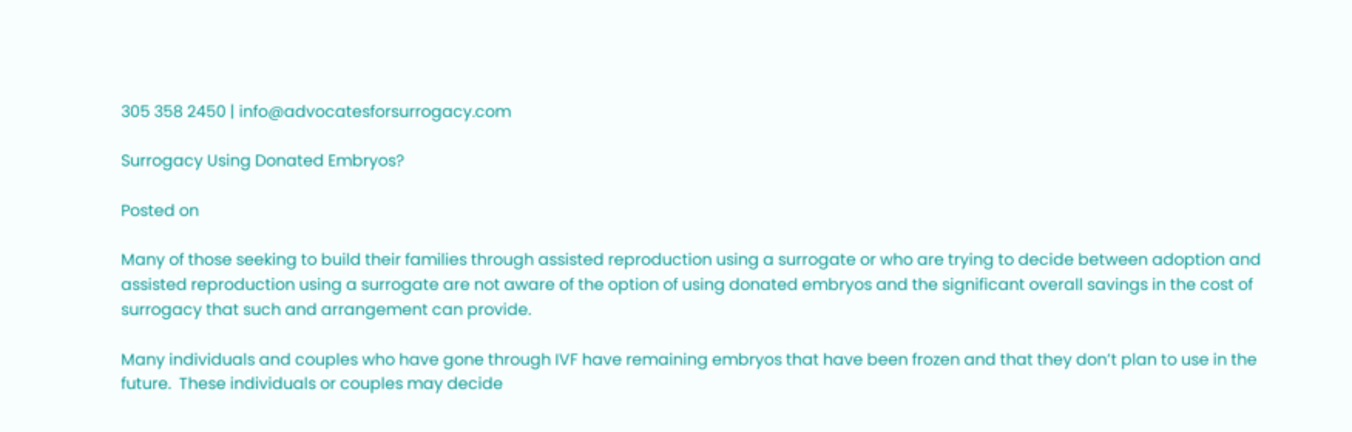305 358 2450 | info@advocatesforsurrogacy.com

Surrogacy Using Donated Embryos?

Posted on

Many of those seeking to build their families through assisted reproduction using a surrogate or who are trying to decide between adoption and assisted reproduction using a surrogate are not aware of the option of using donated embryos and the significant overall savings in the cost of surrogacy that such and arrangement can provide.

Many individuals and couples who have gone through IVF have remaining embryos that have been frozen and that they don’t plan to use in the future.  These individuals or couples may decide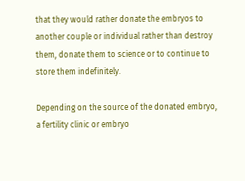that they would rather donate the embryos to another couple or individual rather than destroy them, donate them to science or to continue to store them indefinitely.

Depending on the source of the donated embryo, a fertility clinic or embryo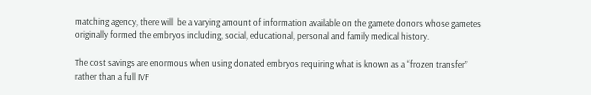matching agency, there will  be a varying amount of information available on the gamete donors whose gametes originally formed the embryos including, social, educational, personal and family medical history.

The cost savings are enormous when using donated embryos requiring what is known as a “frozen transfer” rather than a full IVF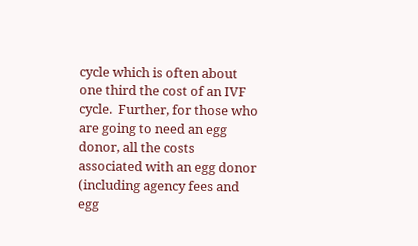cycle which is often about one third the cost of an IVF cycle.  Further, for those who are going to need an egg donor, all the costs associated with an egg donor (including agency fees and egg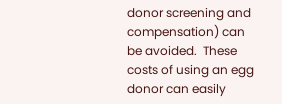donor screening and compensation) can be avoided.  These costs of using an egg donor can easily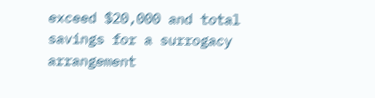exceed $20,000 and total savings for a surrogacy arrangement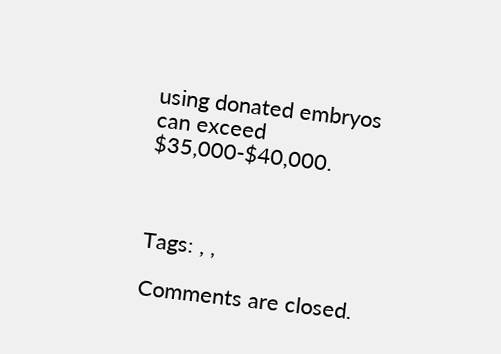using donated embryos can exceed $35,000-$40,000.



Tags: , ,

Comments are closed.